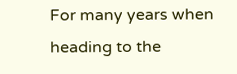For many years when heading to the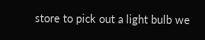store to pick out a light bulb we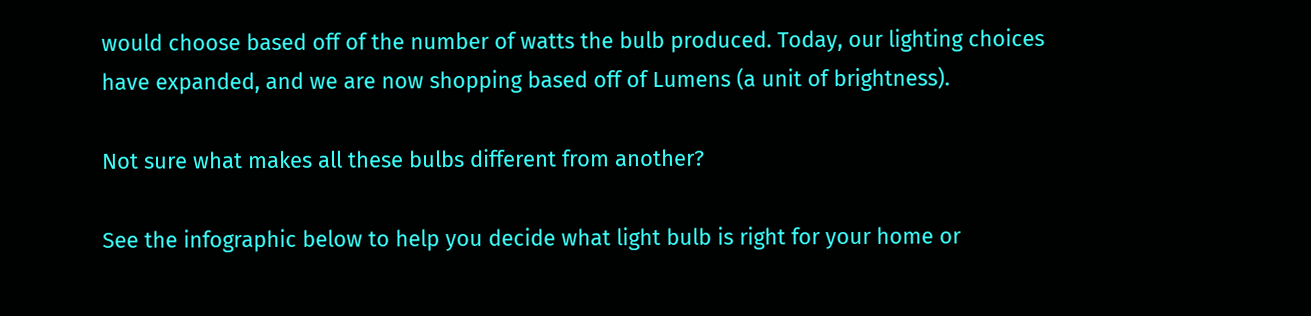would choose based off of the number of watts the bulb produced. Today, our lighting choices have expanded, and we are now shopping based off of Lumens (a unit of brightness).

Not sure what makes all these bulbs different from another?

See the infographic below to help you decide what light bulb is right for your home or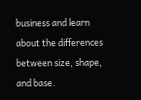business and learn about the differences between size, shape, and base.